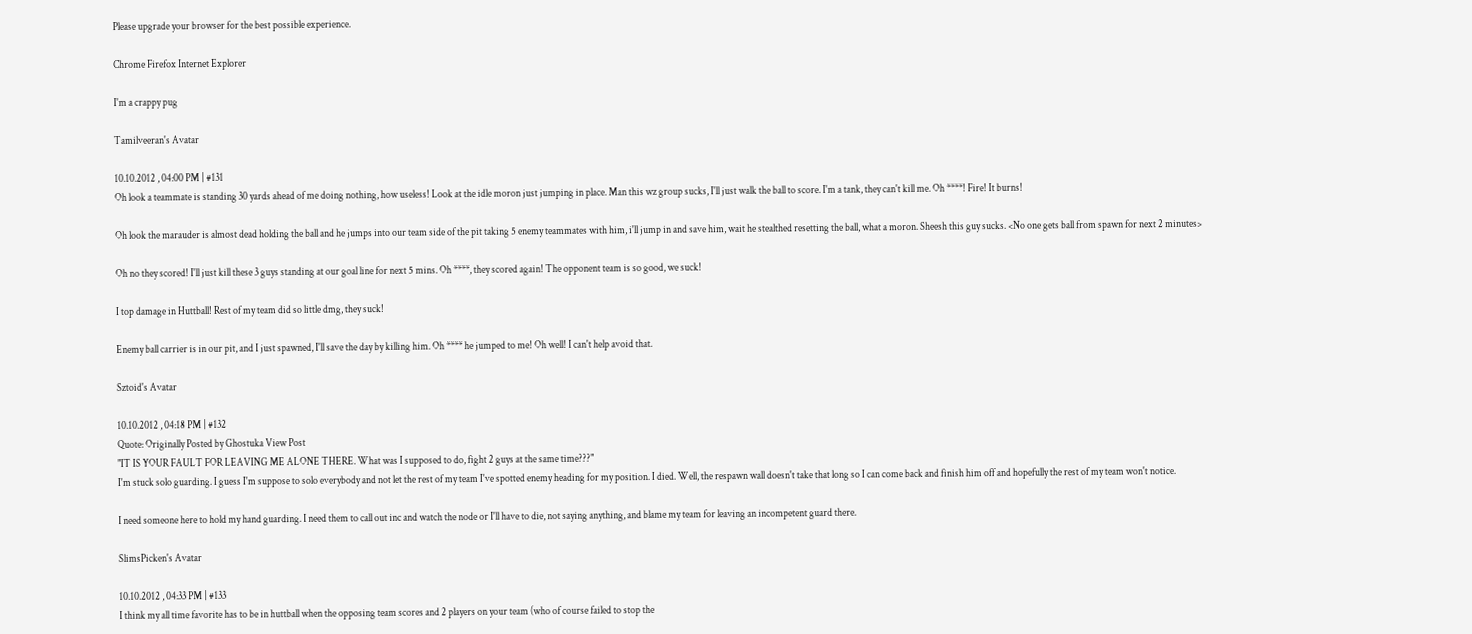Please upgrade your browser for the best possible experience.

Chrome Firefox Internet Explorer

I'm a crappy pug

Tamilveeran's Avatar

10.10.2012 , 04:00 PM | #131
Oh look a teammate is standing 30 yards ahead of me doing nothing, how useless! Look at the idle moron just jumping in place. Man this wz group sucks, I'll just walk the ball to score. I'm a tank, they can't kill me. Oh ****! Fire! It burns!

Oh look the marauder is almost dead holding the ball and he jumps into our team side of the pit taking 5 enemy teammates with him, i'll jump in and save him, wait he stealthed resetting the ball, what a moron. Sheesh this guy sucks. <No one gets ball from spawn for next 2 minutes>

Oh no they scored! I'll just kill these 3 guys standing at our goal line for next 5 mins. Oh ****, they scored again! The opponent team is so good, we suck!

I top damage in Huttball! Rest of my team did so little dmg, they suck!

Enemy ball carrier is in our pit, and I just spawned, I'll save the day by killing him. Oh **** he jumped to me! Oh well! I can't help avoid that.

Sztoid's Avatar

10.10.2012 , 04:18 PM | #132
Quote: Originally Posted by Ghostuka View Post
"IT IS YOUR FAULT FOR LEAVING ME ALONE THERE. What was I supposed to do, fight 2 guys at the same time???"
I'm stuck solo guarding. I guess I'm suppose to solo everybody and not let the rest of my team I've spotted enemy heading for my position. I died. Well, the respawn wall doesn't take that long so I can come back and finish him off and hopefully the rest of my team won't notice.

I need someone here to hold my hand guarding. I need them to call out inc and watch the node or I'll have to die, not saying anything, and blame my team for leaving an incompetent guard there.

SlimsPicken's Avatar

10.10.2012 , 04:33 PM | #133
I think my all time favorite has to be in huttball when the opposing team scores and 2 players on your team (who of course failed to stop the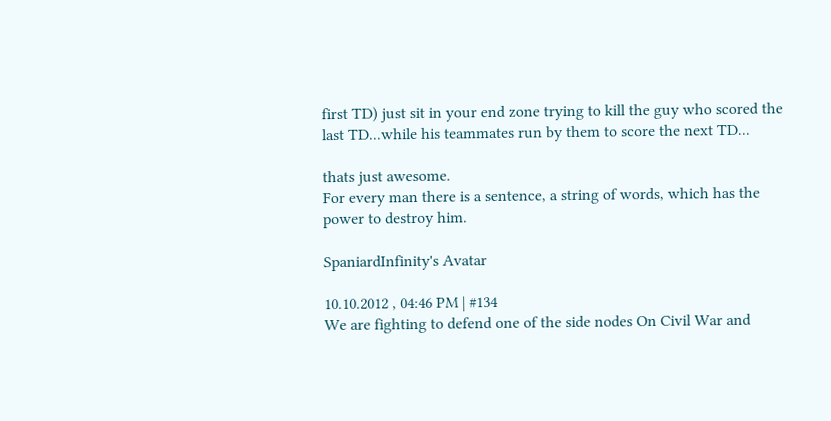first TD) just sit in your end zone trying to kill the guy who scored the last TD...while his teammates run by them to score the next TD...

thats just awesome.
For every man there is a sentence, a string of words, which has the power to destroy him.

SpaniardInfinity's Avatar

10.10.2012 , 04:46 PM | #134
We are fighting to defend one of the side nodes On Civil War and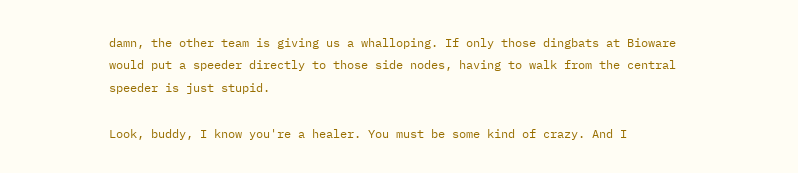damn, the other team is giving us a whalloping. If only those dingbats at Bioware would put a speeder directly to those side nodes, having to walk from the central speeder is just stupid.

Look, buddy, I know you're a healer. You must be some kind of crazy. And I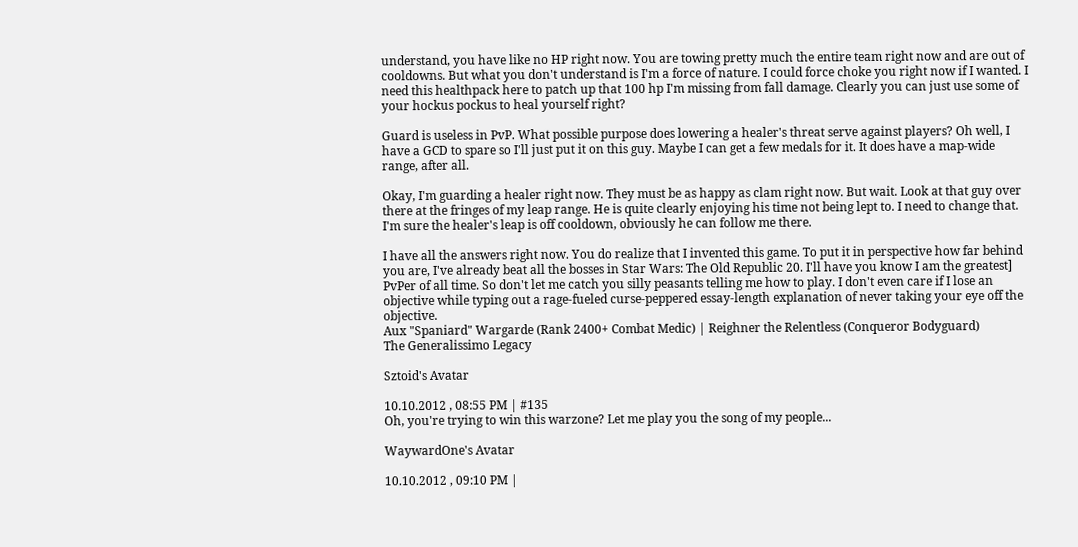understand, you have like no HP right now. You are towing pretty much the entire team right now and are out of cooldowns. But what you don't understand is I'm a force of nature. I could force choke you right now if I wanted. I need this healthpack here to patch up that 100 hp I'm missing from fall damage. Clearly you can just use some of your hockus pockus to heal yourself right?

Guard is useless in PvP. What possible purpose does lowering a healer's threat serve against players? Oh well, I have a GCD to spare so I'll just put it on this guy. Maybe I can get a few medals for it. It does have a map-wide range, after all.

Okay, I'm guarding a healer right now. They must be as happy as clam right now. But wait. Look at that guy over there at the fringes of my leap range. He is quite clearly enjoying his time not being lept to. I need to change that. I'm sure the healer's leap is off cooldown, obviously he can follow me there.

I have all the answers right now. You do realize that I invented this game. To put it in perspective how far behind you are, I've already beat all the bosses in Star Wars: The Old Republic 20. I'll have you know I am the greatest] PvPer of all time. So don't let me catch you silly peasants telling me how to play. I don't even care if I lose an objective while typing out a rage-fueled curse-peppered essay-length explanation of never taking your eye off the objective.
Aux "Spaniard" Wargarde (Rank 2400+ Combat Medic) | Reighner the Relentless (Conqueror Bodyguard)
The Generalissimo Legacy

Sztoid's Avatar

10.10.2012 , 08:55 PM | #135
Oh, you're trying to win this warzone? Let me play you the song of my people...

WaywardOne's Avatar

10.10.2012 , 09:10 PM |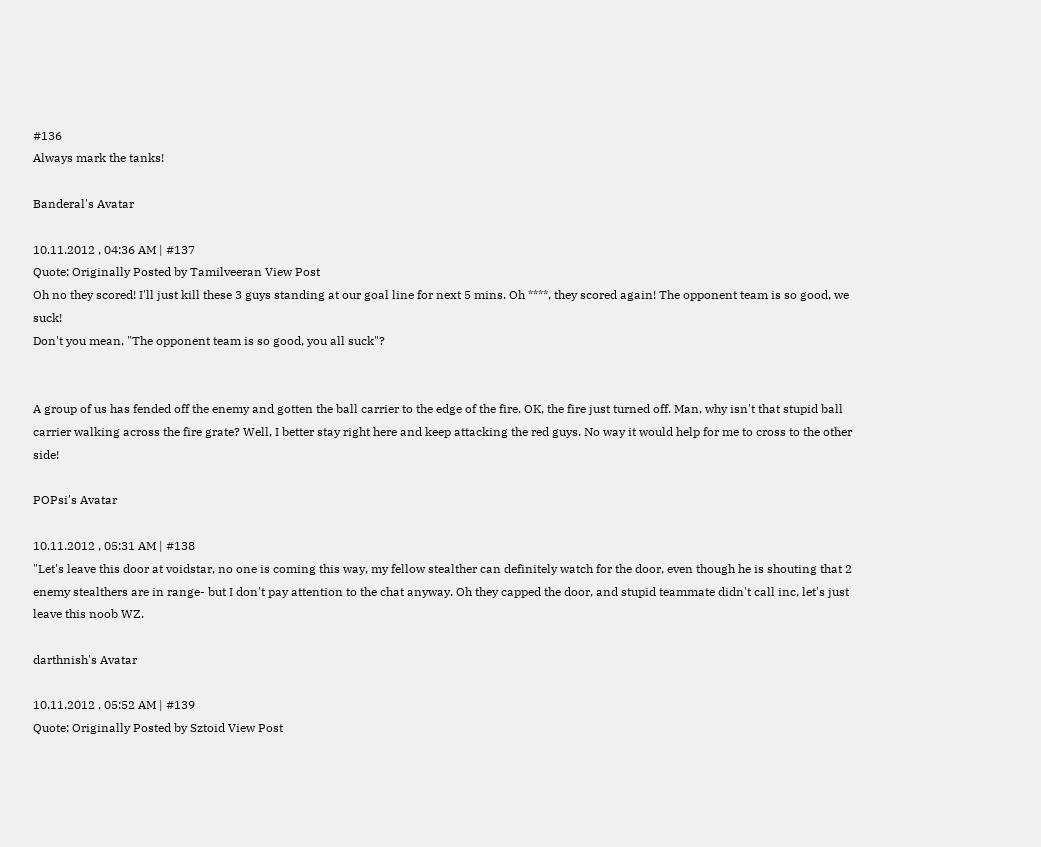#136
Always mark the tanks!

Banderal's Avatar

10.11.2012 , 04:36 AM | #137
Quote: Originally Posted by Tamilveeran View Post
Oh no they scored! I'll just kill these 3 guys standing at our goal line for next 5 mins. Oh ****, they scored again! The opponent team is so good, we suck!
Don't you mean, "The opponent team is so good, you all suck"?


A group of us has fended off the enemy and gotten the ball carrier to the edge of the fire. OK, the fire just turned off. Man, why isn't that stupid ball carrier walking across the fire grate? Well, I better stay right here and keep attacking the red guys. No way it would help for me to cross to the other side!

POPsi's Avatar

10.11.2012 , 05:31 AM | #138
"Let's leave this door at voidstar, no one is coming this way, my fellow stealther can definitely watch for the door, even though he is shouting that 2 enemy stealthers are in range- but I don't pay attention to the chat anyway. Oh they capped the door, and stupid teammate didn't call inc, let's just leave this noob WZ.

darthnish's Avatar

10.11.2012 , 05:52 AM | #139
Quote: Originally Posted by Sztoid View Post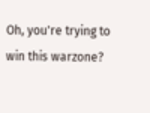Oh, you're trying to win this warzone?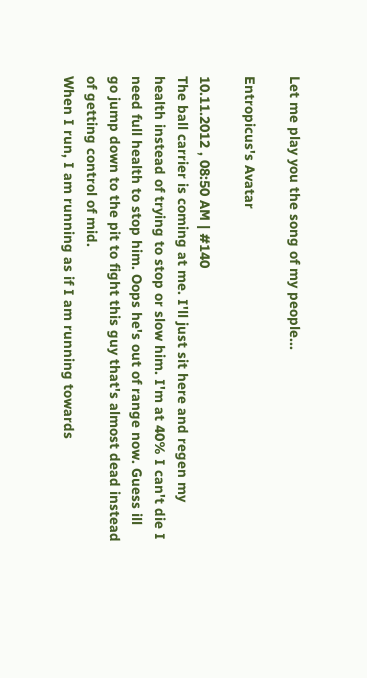Let me play you the song of my people...

Entropicus's Avatar

10.11.2012 , 08:50 AM | #140
The ball carrier is coming at me. I'll just sit here and regen my health instead of trying to stop or slow him. I'm at 40% I can't die I need full health to stop him. Oops he's out of range now. Guess ill go jump down to the pit to fight this guy that's almost dead instead of getting control of mid.
When I run, I am running as if I am running towards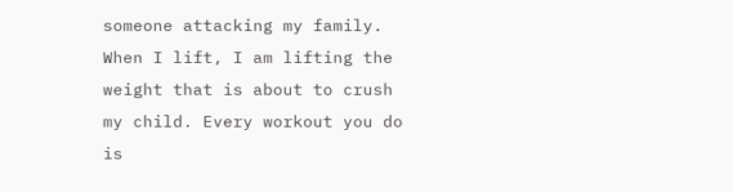someone attacking my family. When I lift, I am lifting the weight that is about to crush my child. Every workout you do is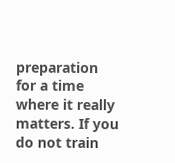preparation for a time where it really matters. If you do not train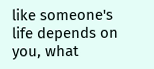like someone's life depends on you, what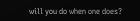will you do when one does?